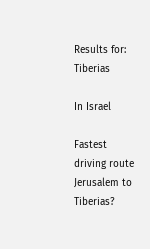Results for: Tiberias

In Israel

Fastest driving route Jerusalem to Tiberias?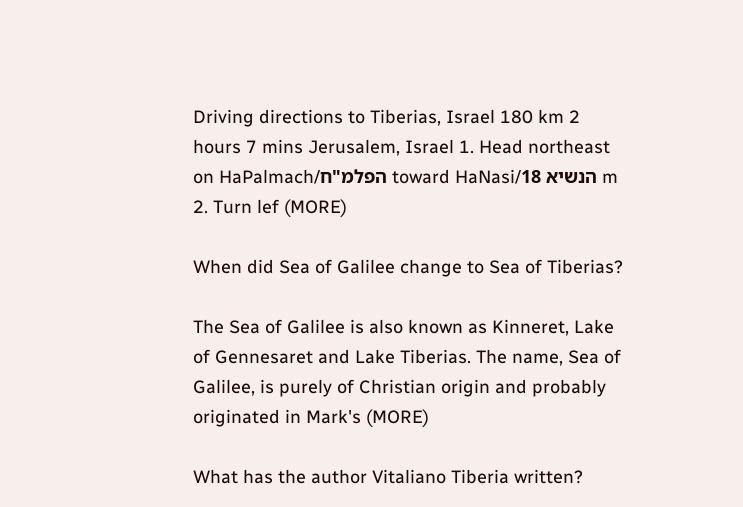Driving directions to Tiberias, Israel 180 km 2 hours 7 mins Jerusalem, Israel 1. Head northeast on HaPalmach/הפלמ"ח toward HaNasi/הנשיא 18 m 2. Turn lef (MORE)

When did Sea of Galilee change to Sea of Tiberias?

The Sea of Galilee is also known as Kinneret, Lake of Gennesaret and Lake Tiberias. The name, Sea of Galilee, is purely of Christian origin and probably originated in Mark's (MORE)

What has the author Vitaliano Tiberia written?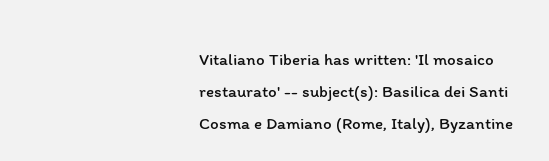Vitaliano Tiberia has written: 'Il mosaico restaurato' -- subject(s): Basilica dei Santi Cosma e Damiano (Rome, Italy), Byzantine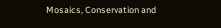Mosaics, Conservation and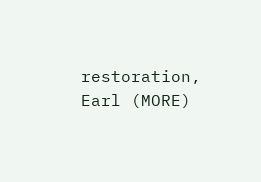restoration, Earl (MORE)